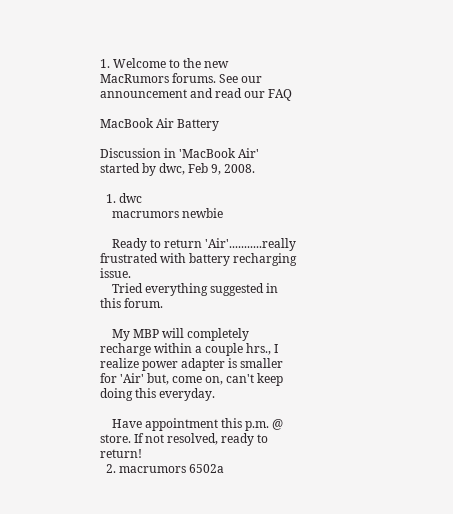1. Welcome to the new MacRumors forums. See our announcement and read our FAQ

MacBook Air Battery

Discussion in 'MacBook Air' started by dwc, Feb 9, 2008.

  1. dwc
    macrumors newbie

    Ready to return 'Air'...........really frustrated with battery recharging issue.
    Tried everything suggested in this forum.

    My MBP will completely recharge within a couple hrs., I realize power adapter is smaller for 'Air' but, come on, can't keep doing this everyday.

    Have appointment this p.m. @ store. If not resolved, ready to return!
  2. macrumors 6502a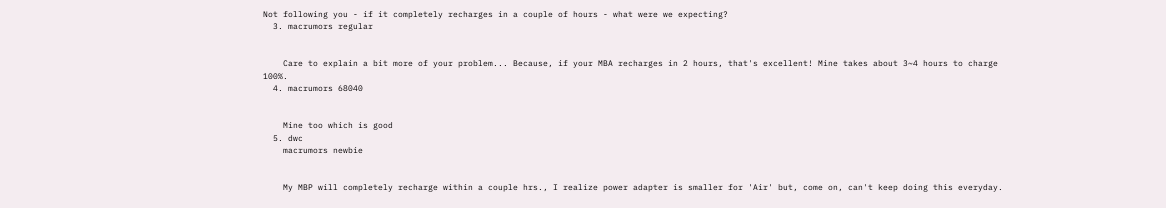Not following you - if it completely recharges in a couple of hours - what were we expecting?
  3. macrumors regular


    Care to explain a bit more of your problem... Because, if your MBA recharges in 2 hours, that's excellent! Mine takes about 3~4 hours to charge 100%.
  4. macrumors 68040


    Mine too which is good
  5. dwc
    macrumors newbie


    My MBP will completely recharge within a couple hrs., I realize power adapter is smaller for 'Air' but, come on, can't keep doing this everyday.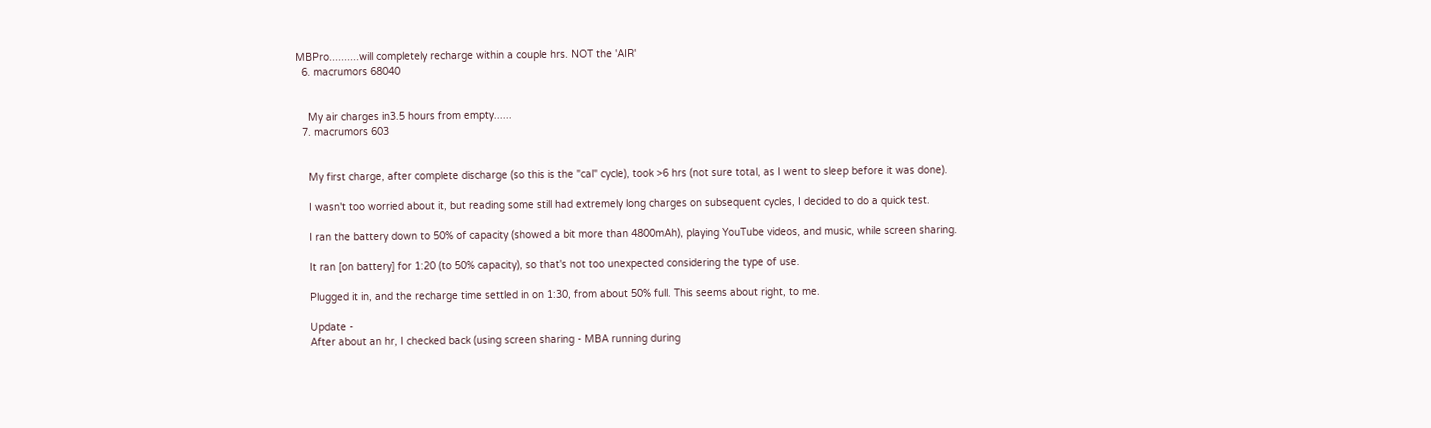MBPro..........will completely recharge within a couple hrs. NOT the 'AIR'
  6. macrumors 68040


    My air charges in3.5 hours from empty......
  7. macrumors 603


    My first charge, after complete discharge (so this is the "cal" cycle), took >6 hrs (not sure total, as I went to sleep before it was done).

    I wasn't too worried about it, but reading some still had extremely long charges on subsequent cycles, I decided to do a quick test.

    I ran the battery down to 50% of capacity (showed a bit more than 4800mAh), playing YouTube videos, and music, while screen sharing.

    It ran [on battery] for 1:20 (to 50% capacity), so that's not too unexpected considering the type of use.

    Plugged it in, and the recharge time settled in on 1:30, from about 50% full. This seems about right, to me.

    Update -
    After about an hr, I checked back (using screen sharing - MBA running during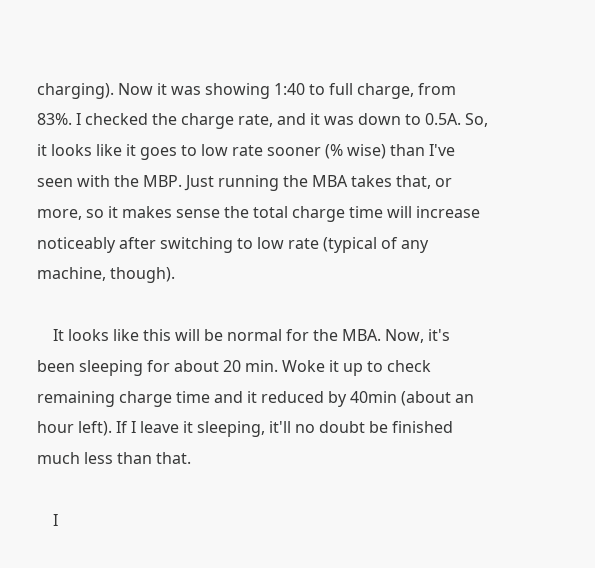charging). Now it was showing 1:40 to full charge, from 83%. I checked the charge rate, and it was down to 0.5A. So, it looks like it goes to low rate sooner (% wise) than I've seen with the MBP. Just running the MBA takes that, or more, so it makes sense the total charge time will increase noticeably after switching to low rate (typical of any machine, though).

    It looks like this will be normal for the MBA. Now, it's been sleeping for about 20 min. Woke it up to check remaining charge time and it reduced by 40min (about an hour left). If I leave it sleeping, it'll no doubt be finished much less than that.

    I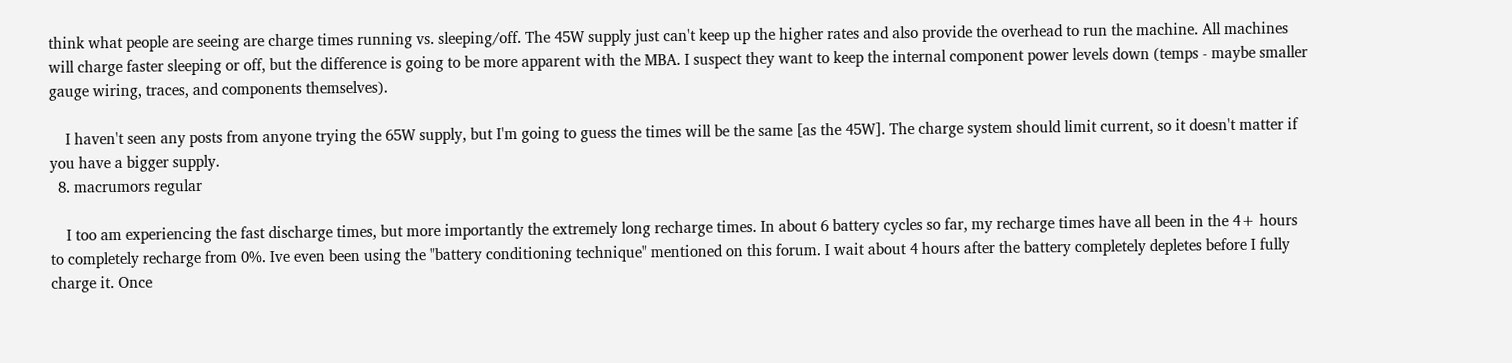think what people are seeing are charge times running vs. sleeping/off. The 45W supply just can't keep up the higher rates and also provide the overhead to run the machine. All machines will charge faster sleeping or off, but the difference is going to be more apparent with the MBA. I suspect they want to keep the internal component power levels down (temps - maybe smaller gauge wiring, traces, and components themselves).

    I haven't seen any posts from anyone trying the 65W supply, but I'm going to guess the times will be the same [as the 45W]. The charge system should limit current, so it doesn't matter if you have a bigger supply.
  8. macrumors regular

    I too am experiencing the fast discharge times, but more importantly the extremely long recharge times. In about 6 battery cycles so far, my recharge times have all been in the 4+ hours to completely recharge from 0%. Ive even been using the "battery conditioning technique" mentioned on this forum. I wait about 4 hours after the battery completely depletes before I fully charge it. Once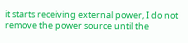it starts receiving external power, I do not remove the power source until the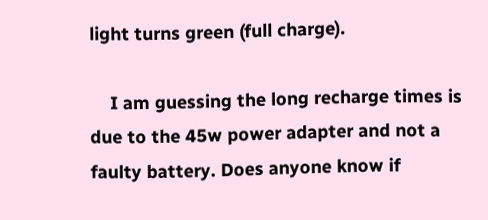light turns green (full charge).

    I am guessing the long recharge times is due to the 45w power adapter and not a faulty battery. Does anyone know if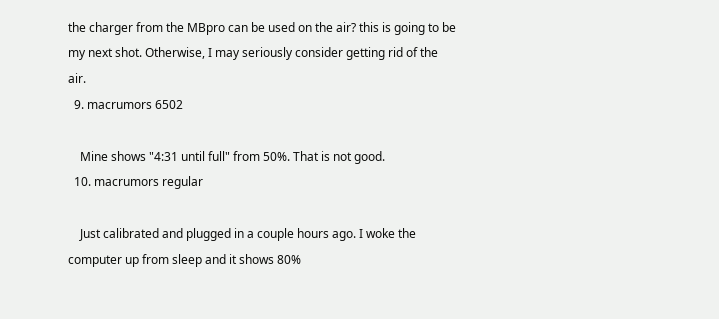the charger from the MBpro can be used on the air? this is going to be my next shot. Otherwise, I may seriously consider getting rid of the air.
  9. macrumors 6502

    Mine shows "4:31 until full" from 50%. That is not good.
  10. macrumors regular

    Just calibrated and plugged in a couple hours ago. I woke the computer up from sleep and it shows 80%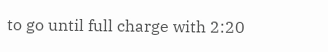to go until full charge with 2:20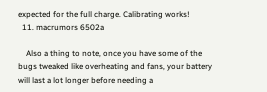expected for the full charge. Calibrating works!
  11. macrumors 6502a

    Also a thing to note, once you have some of the bugs tweaked like overheating and fans, your battery will last a lot longer before needing a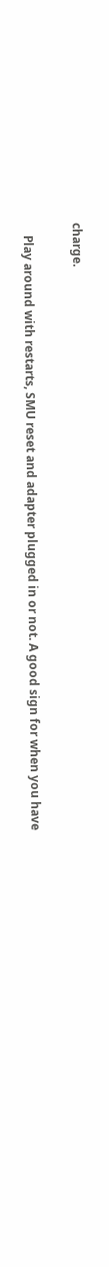charge.

    Play around with restarts, SMU reset and adapter plugged in or not. A good sign for when you have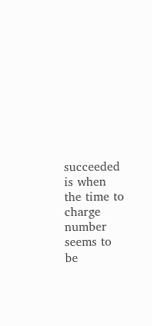succeeded is when the time to charge number seems to be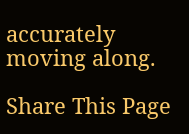accurately moving along.

Share This Page